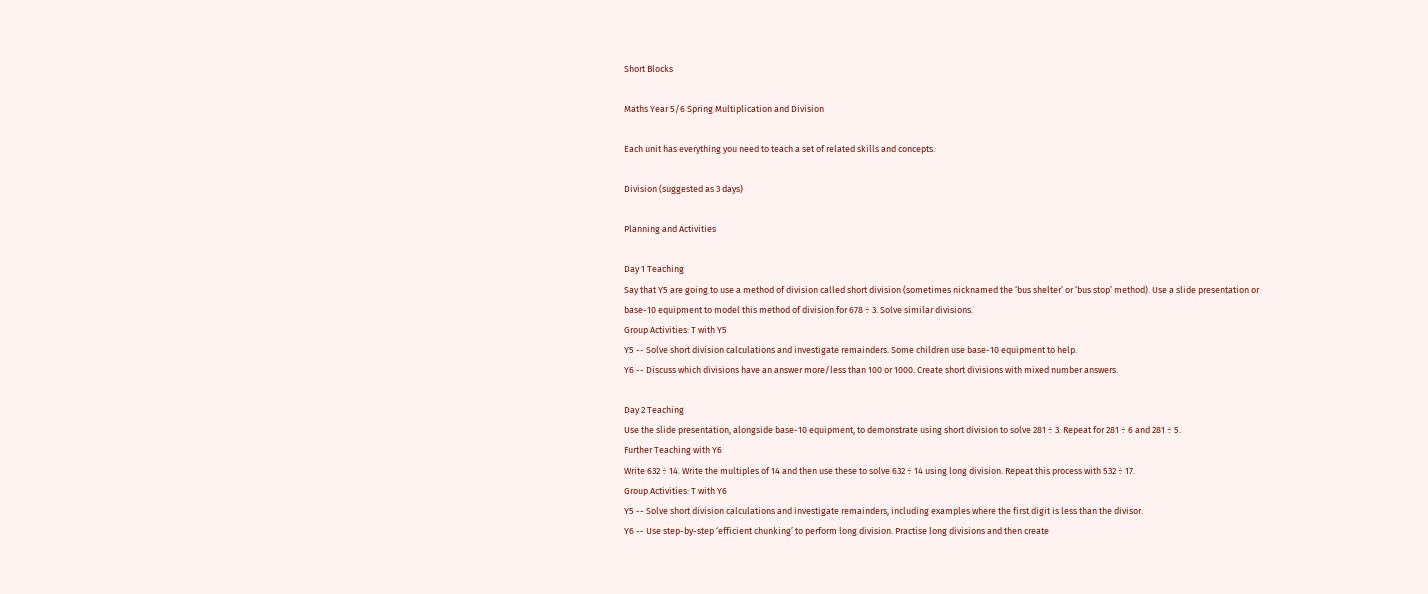Short Blocks

Maths Year 5/6 Spring Multiplication and Division

Each unit has everything you need to teach a set of related skills and concepts.

Division (suggested as 3 days)

Planning and Activities

Day 1 Teaching
Say that Y5 are going to use a method of division called short division (sometimes nicknamed the ‘bus shelter’ or ‘bus stop’ method). Use a slide presentation or base-10 equipment to model this method of division for 678 ÷ 3. Solve similar divisions.
Group Activities: T with Y5
Y5 -- Solve short division calculations and investigate remainders. Some children use base-10 equipment to help.
Y6 -- Discuss which divisions have an answer more/less than 100 or 1000. Create short divisions with mixed number answers.

Day 2 Teaching
Use the slide presentation, alongside base-10 equipment, to demonstrate using short division to solve 281 ÷ 3. Repeat for 281 ÷ 6 and 281 ÷ 5.
Further Teaching with Y6
Write 632 ÷ 14. Write the multiples of 14 and then use these to solve 632 ÷ 14 using long division. Repeat this process with 532 ÷ 17.
Group Activities: T with Y6
Y5 -- Solve short division calculations and investigate remainders, including examples where the first digit is less than the divisor.
Y6 -- Use step-by-step ‘efficient chunking’ to perform long division. Practise long divisions and then create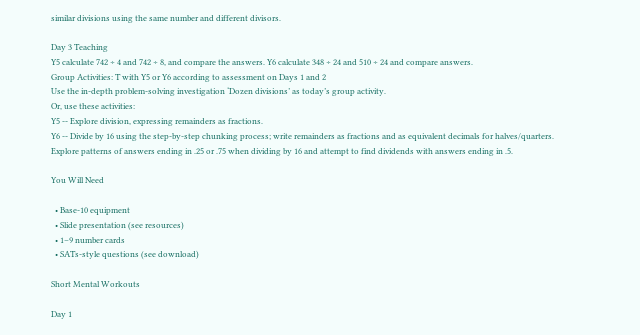similar divisions using the same number and different divisors.

Day 3 Teaching
Y5 calculate 742 ÷ 4 and 742 ÷ 8, and compare the answers. Y6 calculate 348 ÷ 24 and 510 ÷ 24 and compare answers.
Group Activities: T with Y5 or Y6 according to assessment on Days 1 and 2
Use the in-depth problem-solving investigation ‘Dozen divisions’ as today’s group activity.
Or, use these activities:
Y5 -- Explore division, expressing remainders as fractions.
Y6 -- Divide by 16 using the step-by-step chunking process; write remainders as fractions and as equivalent decimals for halves/quarters. Explore patterns of answers ending in .25 or .75 when dividing by 16 and attempt to find dividends with answers ending in .5.

You Will Need

  • Base-10 equipment
  • Slide presentation (see resources)
  • 1–9 number cards
  • SATs-style questions (see download)

Short Mental Workouts

Day 1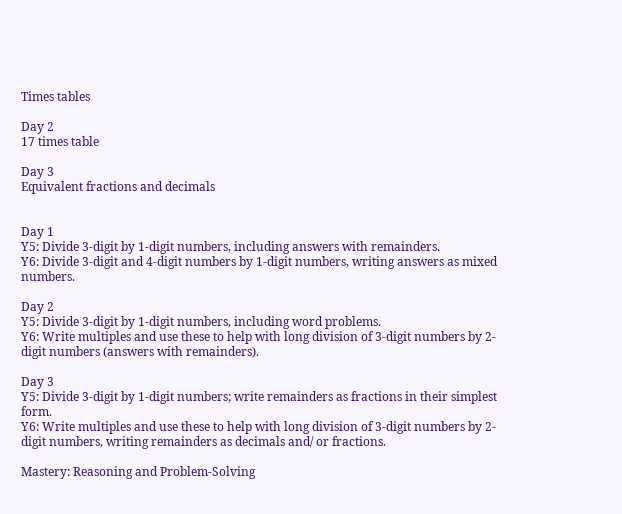Times tables

Day 2
17 times table

Day 3
Equivalent fractions and decimals


Day 1
Y5: Divide 3-digit by 1-digit numbers, including answers with remainders.
Y6: Divide 3-digit and 4-digit numbers by 1-digit numbers, writing answers as mixed numbers.

Day 2
Y5: Divide 3-digit by 1-digit numbers, including word problems.
Y6: Write multiples and use these to help with long division of 3-digit numbers by 2-digit numbers (answers with remainders).

Day 3
Y5: Divide 3-digit by 1-digit numbers; write remainders as fractions in their simplest form.
Y6: Write multiples and use these to help with long division of 3-digit numbers by 2-digit numbers, writing remainders as decimals and/ or fractions.

Mastery: Reasoning and Problem-Solving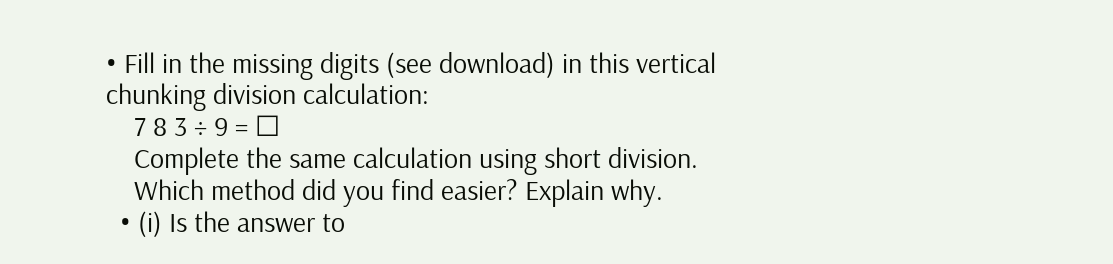• Fill in the missing digits (see download) in this vertical chunking division calculation:
    7 8 3 ÷ 9 = ☐
    Complete the same calculation using short division.
    Which method did you find easier? Explain why.
  • (i) Is the answer to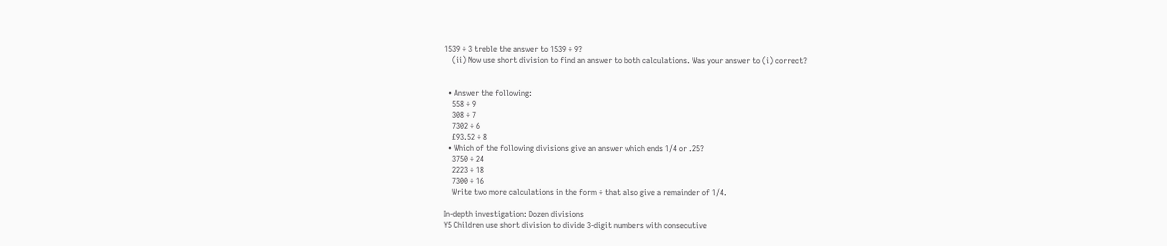1539 ÷ 3 treble the answer to 1539 ÷ 9?
    (ii) Now use short division to find an answer to both calculations. Was your answer to (i) correct?


  • Answer the following:
    558 ÷ 9
    308 ÷ 7
    7302 ÷ 6
    £93.52 ÷ 8
  • Which of the following divisions give an answer which ends 1/4 or .25?
    3750 ÷ 24
    2223 ÷ 18
    7300 ÷ 16
    Write two more calculations in the form ÷ that also give a remainder of 1/4.

In-depth investigation: Dozen divisions
Y5 Children use short division to divide 3-digit numbers with consecutive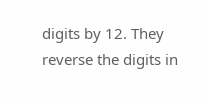digits by 12. They reverse the digits in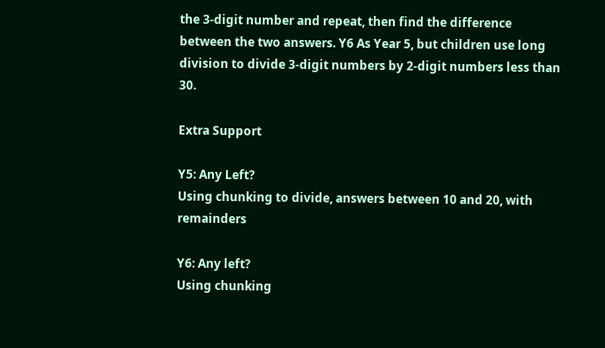the 3-digit number and repeat, then find the difference between the two answers. Y6 As Year 5, but children use long division to divide 3-digit numbers by 2-digit numbers less than 30.

Extra Support

Y5: Any Left?
Using chunking to divide, answers between 10 and 20, with remainders

Y6: Any left?
Using chunking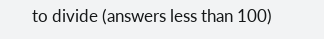to divide (answers less than 100)